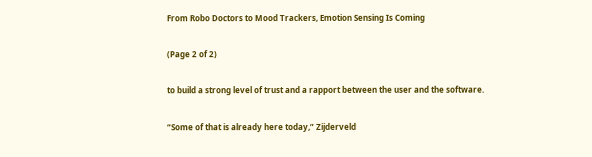From Robo Doctors to Mood Trackers, Emotion Sensing Is Coming

(Page 2 of 2)

to build a strong level of trust and a rapport between the user and the software.

“Some of that is already here today,” Zijderveld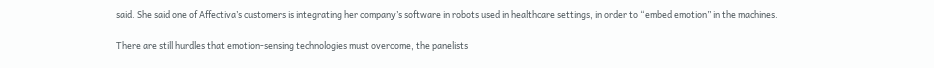said. She said one of Affectiva’s customers is integrating her company’s software in robots used in healthcare settings, in order to “embed emotion” in the machines.

There are still hurdles that emotion-sensing technologies must overcome, the panelists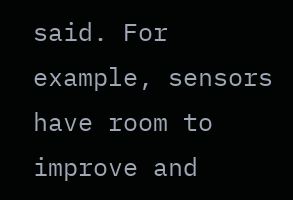said. For example, sensors have room to improve and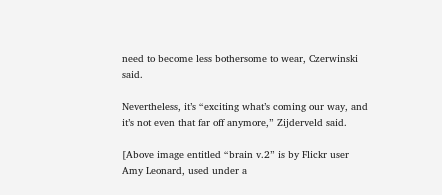need to become less bothersome to wear, Czerwinski said.

Nevertheless, it’s “exciting what’s coming our way, and it’s not even that far off anymore,” Zijderveld said.

[Above image entitled “brain v.2” is by Flickr user Amy Leonard, used under a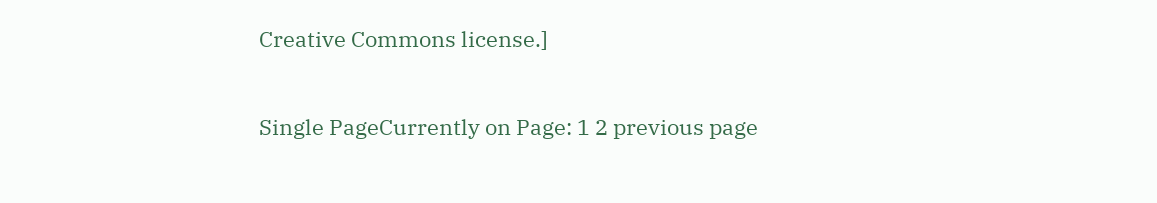Creative Commons license.]

Single PageCurrently on Page: 1 2 previous page